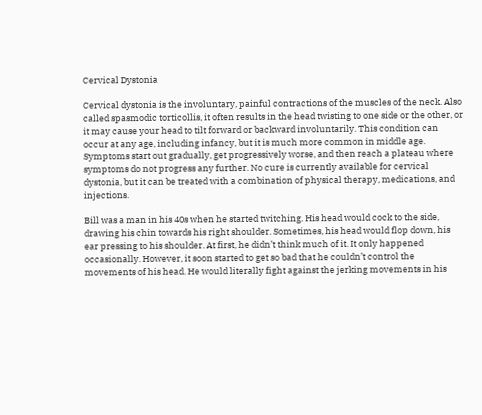Cervical Dystonia

Cervical dystonia is the involuntary, painful contractions of the muscles of the neck. Also called spasmodic torticollis, it often results in the head twisting to one side or the other, or it may cause your head to tilt forward or backward involuntarily. This condition can occur at any age, including infancy, but it is much more common in middle age. Symptoms start out gradually, get progressively worse, and then reach a plateau where symptoms do not progress any further. No cure is currently available for cervical dystonia, but it can be treated with a combination of physical therapy, medications, and injections.

Bill was a man in his 40s when he started twitching. His head would cock to the side, drawing his chin towards his right shoulder. Sometimes, his head would flop down, his ear pressing to his shoulder. At first, he didn’t think much of it. It only happened occasionally. However, it soon started to get so bad that he couldn’t control the movements of his head. He would literally fight against the jerking movements in his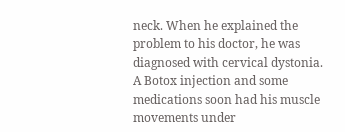neck. When he explained the problem to his doctor, he was diagnosed with cervical dystonia. A Botox injection and some medications soon had his muscle movements under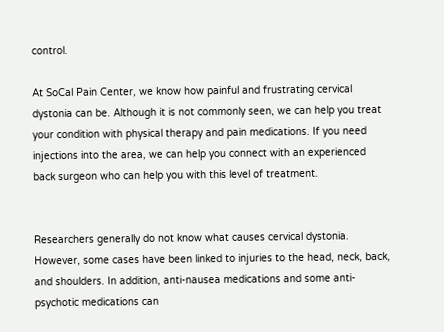control.

At SoCal Pain Center, we know how painful and frustrating cervical dystonia can be. Although it is not commonly seen, we can help you treat your condition with physical therapy and pain medications. If you need injections into the area, we can help you connect with an experienced back surgeon who can help you with this level of treatment.


Researchers generally do not know what causes cervical dystonia. However, some cases have been linked to injuries to the head, neck, back, and shoulders. In addition, anti-nausea medications and some anti-psychotic medications can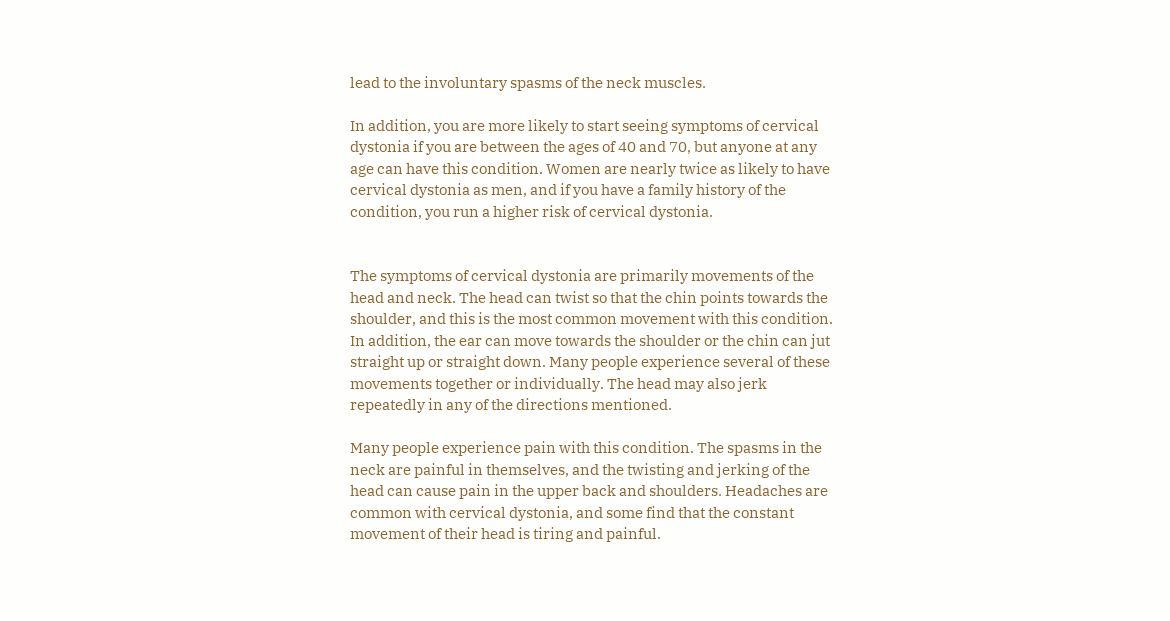lead to the involuntary spasms of the neck muscles.

In addition, you are more likely to start seeing symptoms of cervical dystonia if you are between the ages of 40 and 70, but anyone at any age can have this condition. Women are nearly twice as likely to have cervical dystonia as men, and if you have a family history of the condition, you run a higher risk of cervical dystonia.


The symptoms of cervical dystonia are primarily movements of the head and neck. The head can twist so that the chin points towards the shoulder, and this is the most common movement with this condition. In addition, the ear can move towards the shoulder or the chin can jut straight up or straight down. Many people experience several of these movements together or individually. The head may also jerk repeatedly in any of the directions mentioned.

Many people experience pain with this condition. The spasms in the neck are painful in themselves, and the twisting and jerking of the head can cause pain in the upper back and shoulders. Headaches are common with cervical dystonia, and some find that the constant movement of their head is tiring and painful.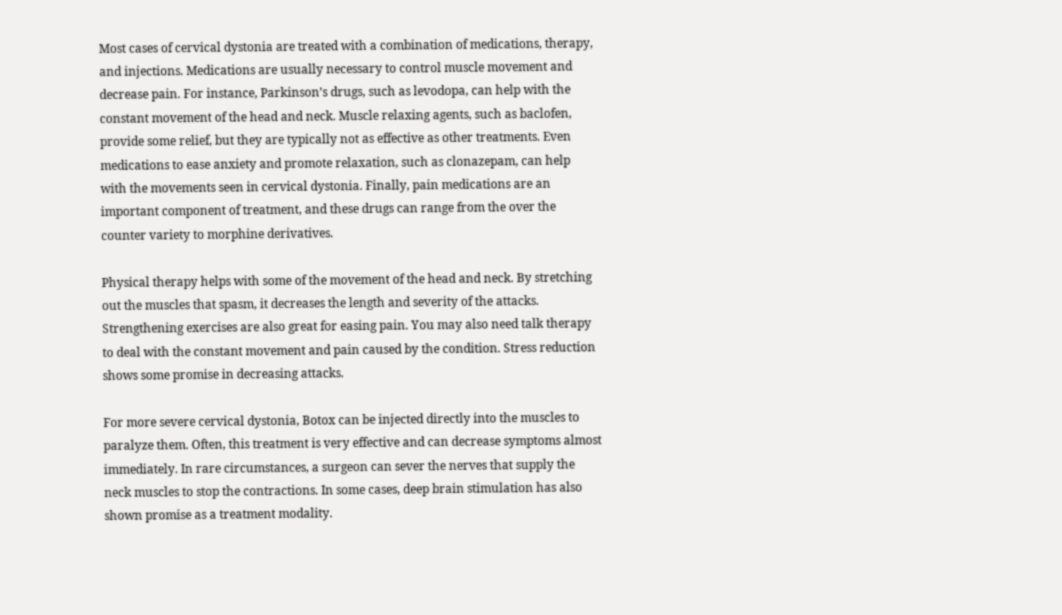Most cases of cervical dystonia are treated with a combination of medications, therapy, and injections. Medications are usually necessary to control muscle movement and decrease pain. For instance, Parkinson’s drugs, such as levodopa, can help with the constant movement of the head and neck. Muscle relaxing agents, such as baclofen, provide some relief, but they are typically not as effective as other treatments. Even medications to ease anxiety and promote relaxation, such as clonazepam, can help with the movements seen in cervical dystonia. Finally, pain medications are an important component of treatment, and these drugs can range from the over the counter variety to morphine derivatives.

Physical therapy helps with some of the movement of the head and neck. By stretching out the muscles that spasm, it decreases the length and severity of the attacks. Strengthening exercises are also great for easing pain. You may also need talk therapy to deal with the constant movement and pain caused by the condition. Stress reduction shows some promise in decreasing attacks.

For more severe cervical dystonia, Botox can be injected directly into the muscles to paralyze them. Often, this treatment is very effective and can decrease symptoms almost immediately. In rare circumstances, a surgeon can sever the nerves that supply the neck muscles to stop the contractions. In some cases, deep brain stimulation has also shown promise as a treatment modality.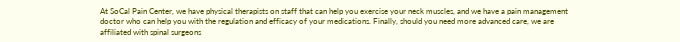At SoCal Pain Center, we have physical therapists on staff that can help you exercise your neck muscles, and we have a pain management doctor who can help you with the regulation and efficacy of your medications. Finally, should you need more advanced care, we are affiliated with spinal surgeons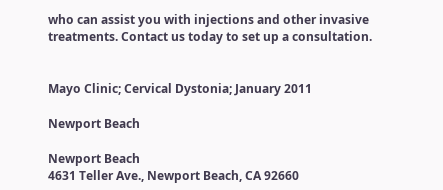who can assist you with injections and other invasive treatments. Contact us today to set up a consultation.


Mayo Clinic; Cervical Dystonia; January 2011

Newport Beach

Newport Beach
4631 Teller Ave., Newport Beach, CA 92660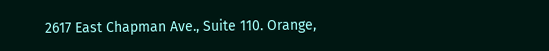2617 East Chapman Ave., Suite 110. Orange,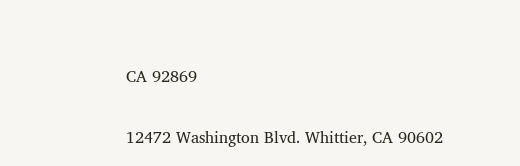CA 92869

12472 Washington Blvd. Whittier, CA 90602